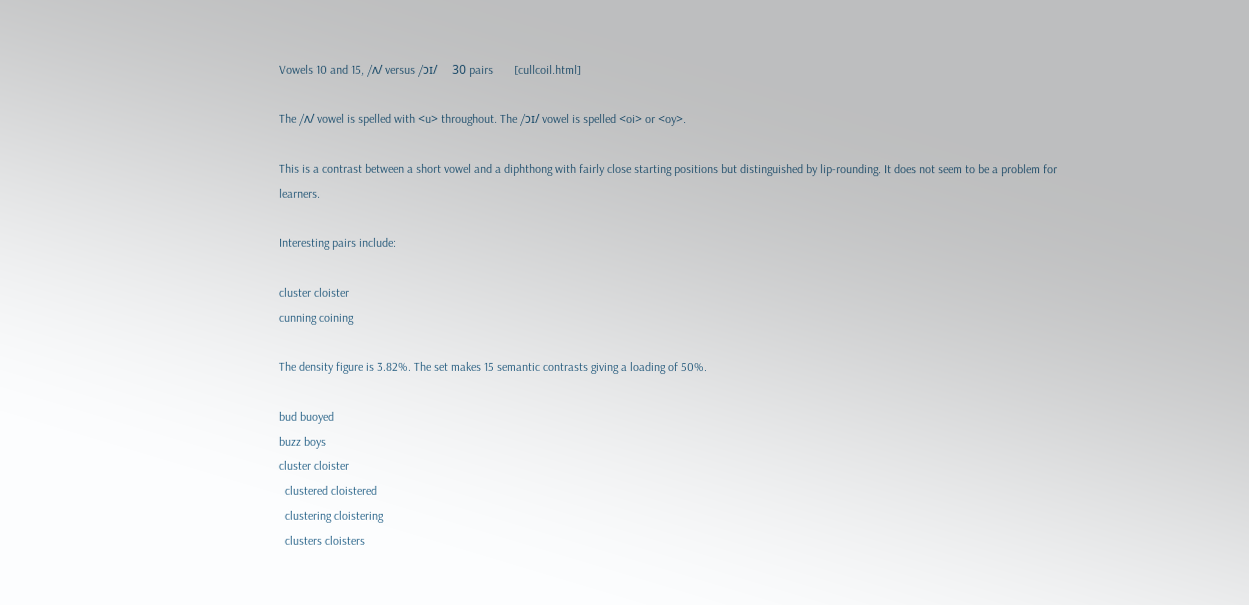Vowels 10 and 15, /ʌ/ versus /ɔɪ/     30 pairs       [cullcoil.html]

The /ʌ/ vowel is spelled with <u> throughout. The /ɔɪ/ vowel is spelled <oi> or <oy>.

This is a contrast between a short vowel and a diphthong with fairly close starting positions but distinguished by lip-rounding. It does not seem to be a problem for learners.

Interesting pairs include:

cluster cloister
cunning coining

The density figure is 3.82%. The set makes 15 semantic contrasts giving a loading of 50%.

bud buoyed
buzz boys
cluster cloister
  clustered cloistered
  clustering cloistering
  clusters cloisters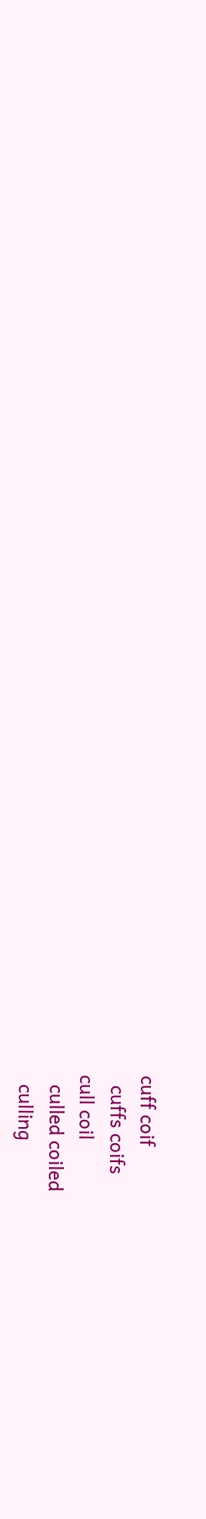cuff coif
  cuffs coifs
cull coil
  culled coiled
  culling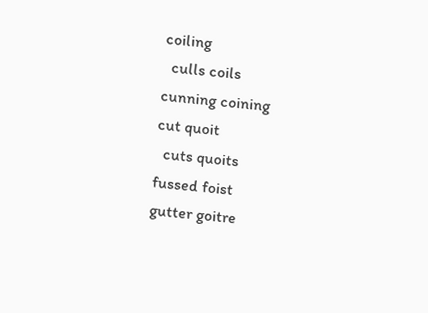coiling
  culls coils
cunning coining
cut quoit
  cuts quoits
fussed foist
gutter goitre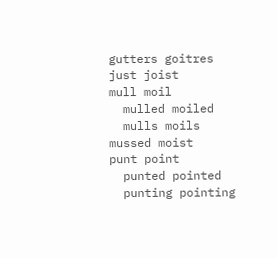gutters goitres
just joist
mull moil
  mulled moiled
  mulls moils
mussed moist
punt point
  punted pointed
  punting pointing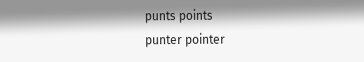punts points
punter pointer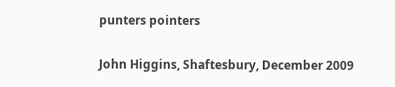punters pointers

John Higgins, Shaftesbury, December 2009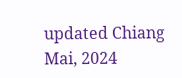updated Chiang Mai, 2024